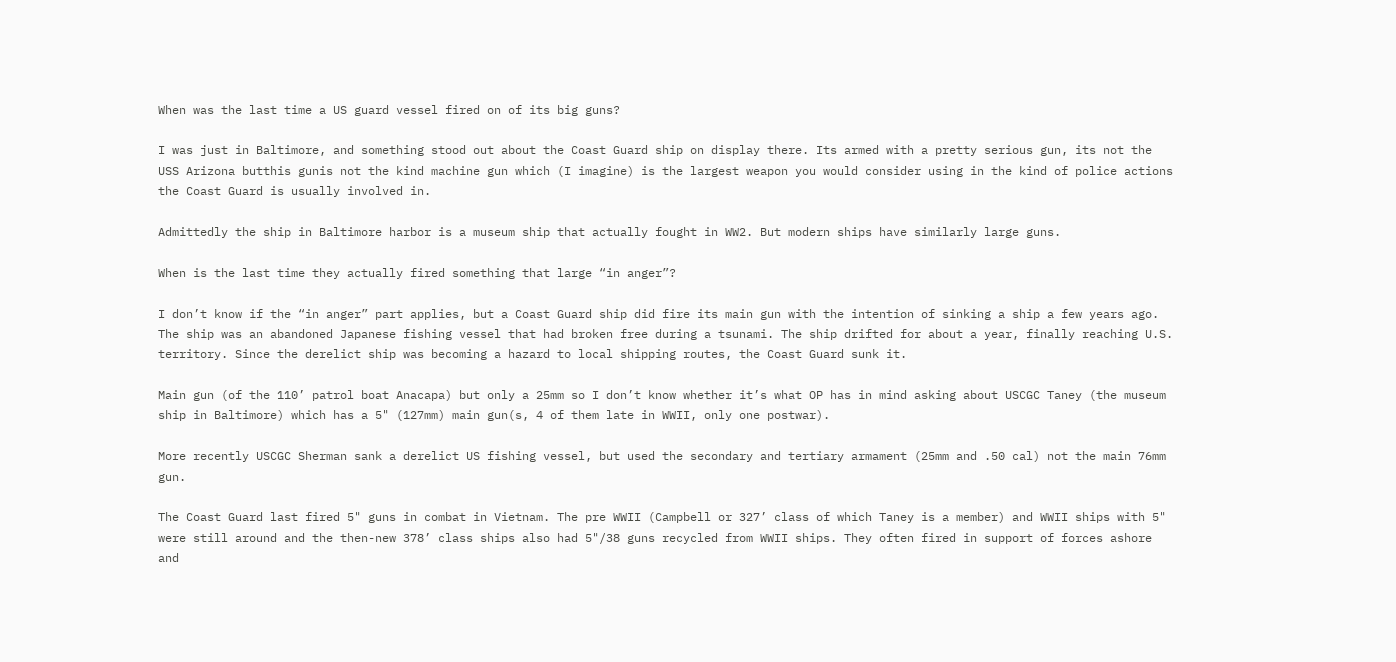When was the last time a US guard vessel fired on of its big guns?

I was just in Baltimore, and something stood out about the Coast Guard ship on display there. Its armed with a pretty serious gun, its not the USS Arizona butthis gunis not the kind machine gun which (I imagine) is the largest weapon you would consider using in the kind of police actions the Coast Guard is usually involved in.

Admittedly the ship in Baltimore harbor is a museum ship that actually fought in WW2. But modern ships have similarly large guns.

When is the last time they actually fired something that large “in anger”?

I don’t know if the “in anger” part applies, but a Coast Guard ship did fire its main gun with the intention of sinking a ship a few years ago. The ship was an abandoned Japanese fishing vessel that had broken free during a tsunami. The ship drifted for about a year, finally reaching U.S. territory. Since the derelict ship was becoming a hazard to local shipping routes, the Coast Guard sunk it.

Main gun (of the 110’ patrol boat Anacapa) but only a 25mm so I don’t know whether it’s what OP has in mind asking about USCGC Taney (the museum ship in Baltimore) which has a 5" (127mm) main gun(s, 4 of them late in WWII, only one postwar).

More recently USCGC Sherman sank a derelict US fishing vessel, but used the secondary and tertiary armament (25mm and .50 cal) not the main 76mm gun.

The Coast Guard last fired 5" guns in combat in Vietnam. The pre WWII (Campbell or 327’ class of which Taney is a member) and WWII ships with 5" were still around and the then-new 378’ class ships also had 5"/38 guns recycled from WWII ships. They often fired in support of forces ashore and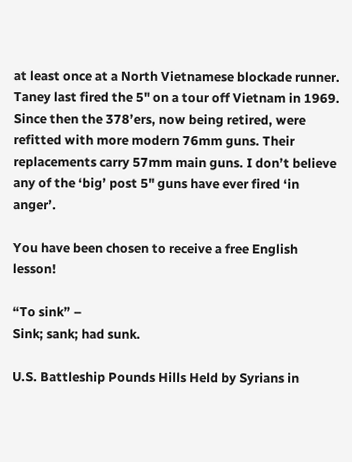at least once at a North Vietnamese blockade runner. Taney last fired the 5" on a tour off Vietnam in 1969. Since then the 378’ers, now being retired, were refitted with more modern 76mm guns. Their replacements carry 57mm main guns. I don’t believe any of the ‘big’ post 5" guns have ever fired ‘in anger’.

You have been chosen to receive a free English lesson!

“To sink” –
Sink; sank; had sunk.

U.S. Battleship Pounds Hills Held by Syrians in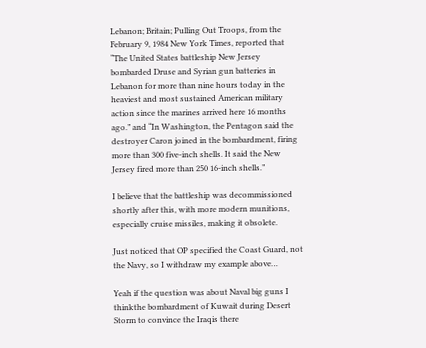Lebanon; Britain; Pulling Out Troops, from the February 9, 1984 New York Times, reported that “The United States battleship New Jersey bombarded Druse and Syrian gun batteries in Lebanon for more than nine hours today in the heaviest and most sustained American military action since the marines arrived here 16 months ago.” and “In Washington, the Pentagon said the destroyer Caron joined in the bombardment, firing more than 300 five-inch shells. It said the New Jersey fired more than 250 16-inch shells.”

I believe that the battleship was decommissioned shortly after this, with more modern munitions, especially cruise missiles, making it obsolete.

Just noticed that OP specified the Coast Guard, not the Navy, so I withdraw my example above…

Yeah if the question was about Naval big guns I thinkthe bombardment of Kuwait during Desert Storm to convince the Iraqis there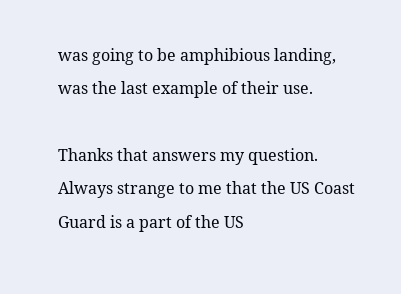was going to be amphibious landing, was the last example of their use.

Thanks that answers my question. Always strange to me that the US Coast Guard is a part of the US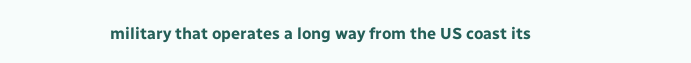military that operates a long way from the US coast its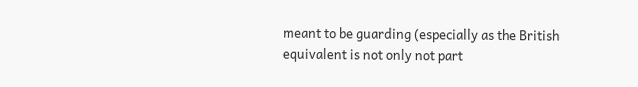meant to be guarding (especially as the British equivalent is not only not part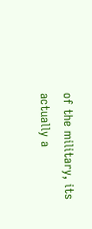of the military, its actually a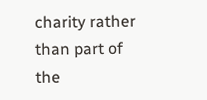charity rather than part of the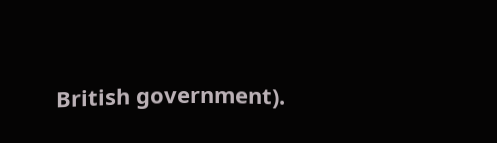British government).